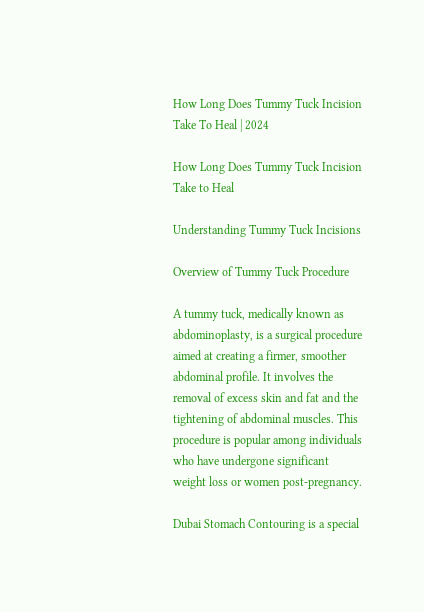How Long Does Tummy Tuck Incision Take To Heal | 2024

How Long Does Tummy Tuck Incision Take to Heal

Understanding Tummy Tuck Incisions

Overview of Tummy Tuck Procedure

A tummy tuck, medically known as abdominoplasty, is a surgical procedure aimed at creating a firmer, smoother abdominal profile. It involves the removal of excess skin and fat and the tightening of abdominal muscles. This procedure is popular among individuals who have undergone significant weight loss or women post-pregnancy.

Dubai Stomach Contouring is a special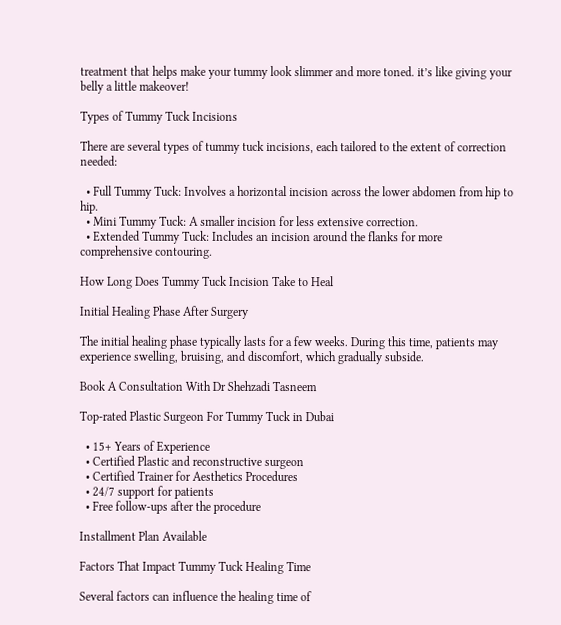treatment that helps make your tummy look slimmer and more toned. it’s like giving your belly a little makeover!

Types of Tummy Tuck Incisions

There are several types of tummy tuck incisions, each tailored to the extent of correction needed:

  • Full Tummy Tuck: Involves a horizontal incision across the lower abdomen from hip to hip.
  • Mini Tummy Tuck: A smaller incision for less extensive correction.
  • Extended Tummy Tuck: Includes an incision around the flanks for more comprehensive contouring.

How Long Does Tummy Tuck Incision Take to Heal

Initial Healing Phase After Surgery

The initial healing phase typically lasts for a few weeks. During this time, patients may experience swelling, bruising, and discomfort, which gradually subside.

Book A Consultation With Dr Shehzadi Tasneem

Top-rated Plastic Surgeon For Tummy Tuck in Dubai

  • 15+ Years of Experience
  • Certified Plastic and reconstructive surgeon
  • Certified Trainer for Aesthetics Procedures
  • 24/7 support for patients
  • Free follow-ups after the procedure

Installment Plan Available

Factors That Impact Tummy Tuck Healing Time

Several factors can influence the healing time of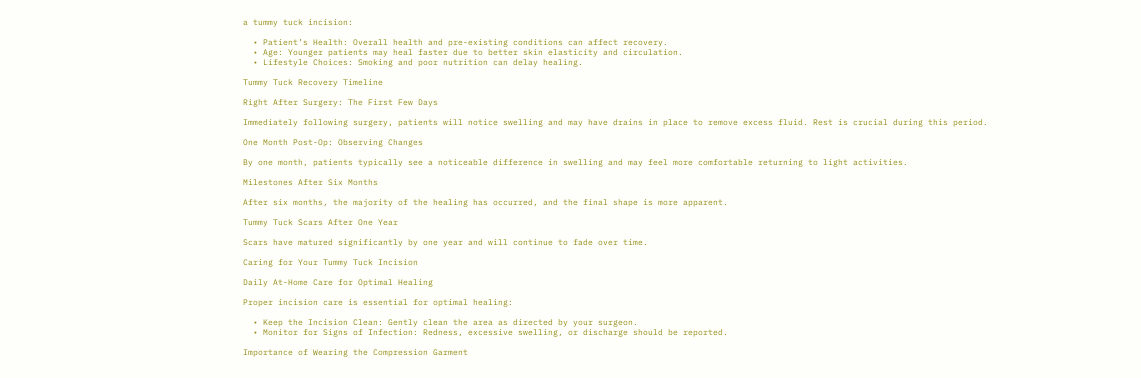a tummy tuck incision:

  • Patient’s Health: Overall health and pre-existing conditions can affect recovery.
  • Age: Younger patients may heal faster due to better skin elasticity and circulation.
  • Lifestyle Choices: Smoking and poor nutrition can delay healing.

Tummy Tuck Recovery Timeline

Right After Surgery: The First Few Days

Immediately following surgery, patients will notice swelling and may have drains in place to remove excess fluid. Rest is crucial during this period.

One Month Post-Op: Observing Changes

By one month, patients typically see a noticeable difference in swelling and may feel more comfortable returning to light activities.

Milestones After Six Months

After six months, the majority of the healing has occurred, and the final shape is more apparent.

Tummy Tuck Scars After One Year

Scars have matured significantly by one year and will continue to fade over time.

Caring for Your Tummy Tuck Incision

Daily At-Home Care for Optimal Healing

Proper incision care is essential for optimal healing:

  • Keep the Incision Clean: Gently clean the area as directed by your surgeon.
  • Monitor for Signs of Infection: Redness, excessive swelling, or discharge should be reported.

Importance of Wearing the Compression Garment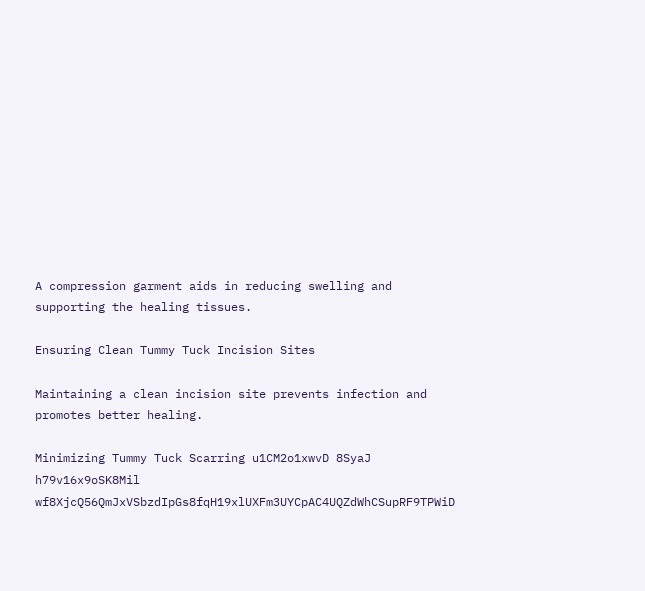A compression garment aids in reducing swelling and supporting the healing tissues.

Ensuring Clean Tummy Tuck Incision Sites

Maintaining a clean incision site prevents infection and promotes better healing.

Minimizing Tummy Tuck Scarring u1CM2o1xwvD 8SyaJ h79v16x9oSK8Mil wf8XjcQ56QmJxVSbzdIpGs8fqH19xlUXFm3UYCpAC4UQZdWhCSupRF9TPWiD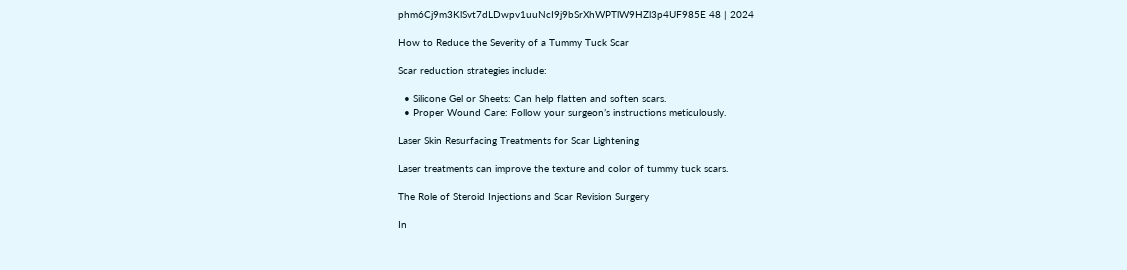phm6Cj9m3KlSvt7dLDwpv1uuNcI9j9bSrXhWPTlW9HZl3p4UF985E 48 | 2024

How to Reduce the Severity of a Tummy Tuck Scar

Scar reduction strategies include:

  • Silicone Gel or Sheets: Can help flatten and soften scars.
  • Proper Wound Care: Follow your surgeon’s instructions meticulously.

Laser Skin Resurfacing Treatments for Scar Lightening

Laser treatments can improve the texture and color of tummy tuck scars.

The Role of Steroid Injections and Scar Revision Surgery

In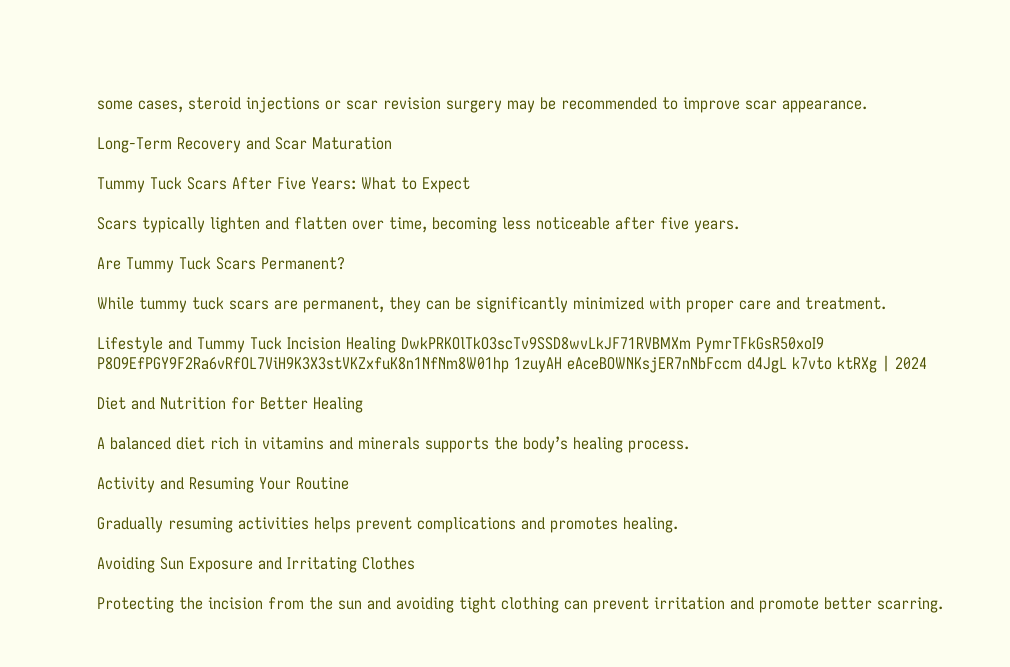some cases, steroid injections or scar revision surgery may be recommended to improve scar appearance.

Long-Term Recovery and Scar Maturation

Tummy Tuck Scars After Five Years: What to Expect

Scars typically lighten and flatten over time, becoming less noticeable after five years.

Are Tummy Tuck Scars Permanent?

While tummy tuck scars are permanent, they can be significantly minimized with proper care and treatment.

Lifestyle and Tummy Tuck Incision Healing DwkPRKOlTkO3scTv9SSD8wvLkJF71RVBMXm PymrTFkGsR50xoI9 P8O9EfPGY9F2Ra6vRfOL7ViH9K3X3stVKZxfuK8n1NfNm8W01hp 1zuyAH eAceBOWNKsjER7nNbFccm d4JgL k7vto ktRXg | 2024

Diet and Nutrition for Better Healing

A balanced diet rich in vitamins and minerals supports the body’s healing process.

Activity and Resuming Your Routine

Gradually resuming activities helps prevent complications and promotes healing.

Avoiding Sun Exposure and Irritating Clothes

Protecting the incision from the sun and avoiding tight clothing can prevent irritation and promote better scarring.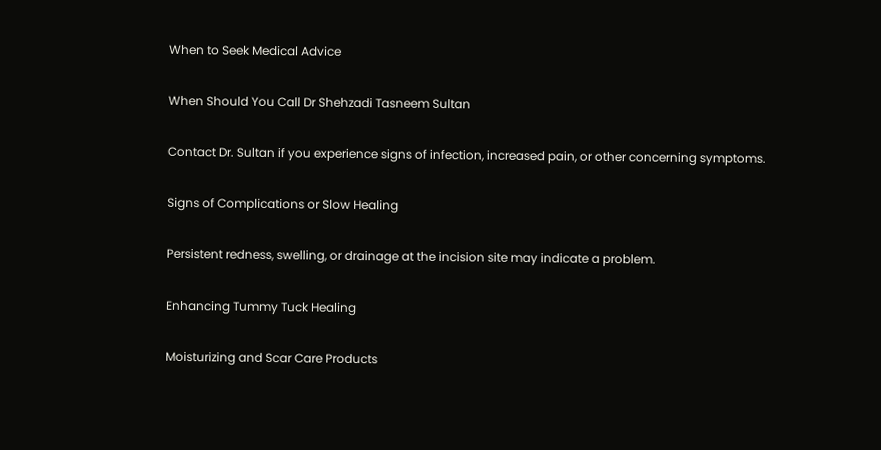When to Seek Medical Advice

When Should You Call Dr Shehzadi Tasneem Sultan

Contact Dr. Sultan if you experience signs of infection, increased pain, or other concerning symptoms.

Signs of Complications or Slow Healing

Persistent redness, swelling, or drainage at the incision site may indicate a problem.

Enhancing Tummy Tuck Healing

Moisturizing and Scar Care Products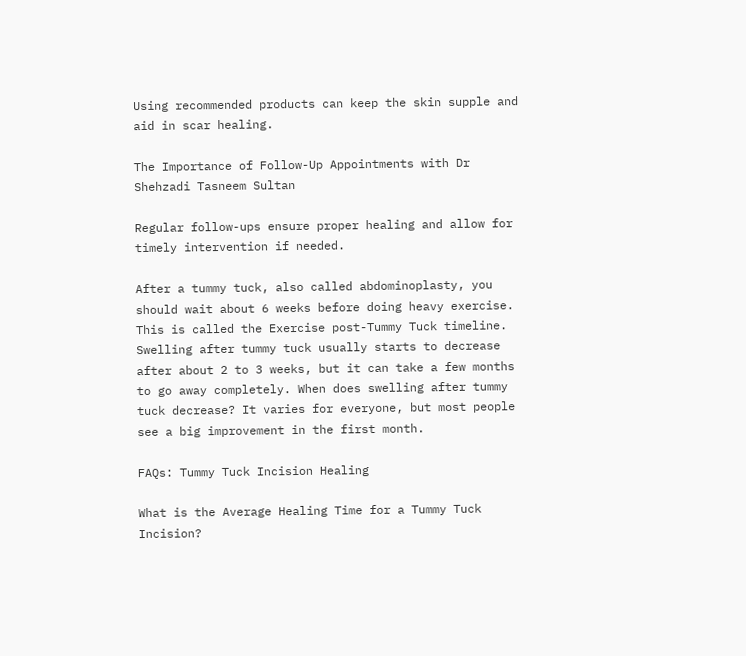Using recommended products can keep the skin supple and aid in scar healing.

The Importance of Follow-Up Appointments with Dr Shehzadi Tasneem Sultan

Regular follow-ups ensure proper healing and allow for timely intervention if needed.

After a tummy tuck, also called abdominoplasty, you should wait about 6 weeks before doing heavy exercise. This is called the Exercise post-Tummy Tuck timeline. Swelling after tummy tuck usually starts to decrease after about 2 to 3 weeks, but it can take a few months to go away completely. When does swelling after tummy tuck decrease? It varies for everyone, but most people see a big improvement in the first month.

FAQs: Tummy Tuck Incision Healing

What is the Average Healing Time for a Tummy Tuck Incision?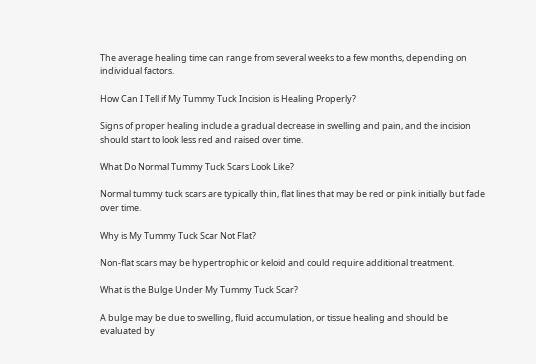The average healing time can range from several weeks to a few months, depending on individual factors.

How Can I Tell if My Tummy Tuck Incision is Healing Properly?

Signs of proper healing include a gradual decrease in swelling and pain, and the incision should start to look less red and raised over time.

What Do Normal Tummy Tuck Scars Look Like?

Normal tummy tuck scars are typically thin, flat lines that may be red or pink initially but fade over time.

Why is My Tummy Tuck Scar Not Flat?

Non-flat scars may be hypertrophic or keloid and could require additional treatment.

What is the Bulge Under My Tummy Tuck Scar?

A bulge may be due to swelling, fluid accumulation, or tissue healing and should be evaluated by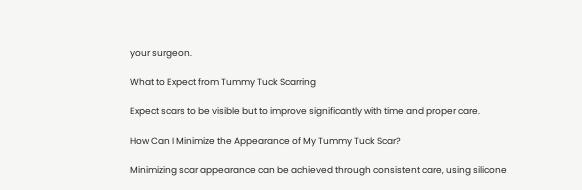your surgeon.

What to Expect from Tummy Tuck Scarring

Expect scars to be visible but to improve significantly with time and proper care.

How Can I Minimize the Appearance of My Tummy Tuck Scar?

Minimizing scar appearance can be achieved through consistent care, using silicone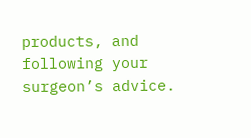products, and following your surgeon’s advice.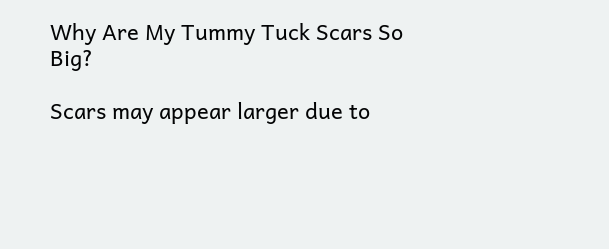Why Are My Tummy Tuck Scars So Big?

Scars may appear larger due to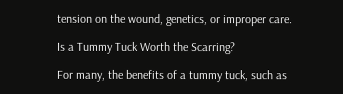tension on the wound, genetics, or improper care.

Is a Tummy Tuck Worth the Scarring?

For many, the benefits of a tummy tuck, such as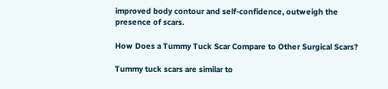improved body contour and self-confidence, outweigh the presence of scars.

How Does a Tummy Tuck Scar Compare to Other Surgical Scars?

Tummy tuck scars are similar to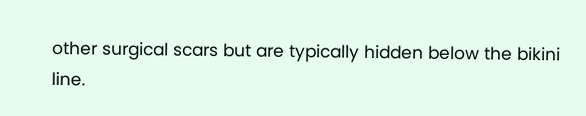other surgical scars but are typically hidden below the bikini line.